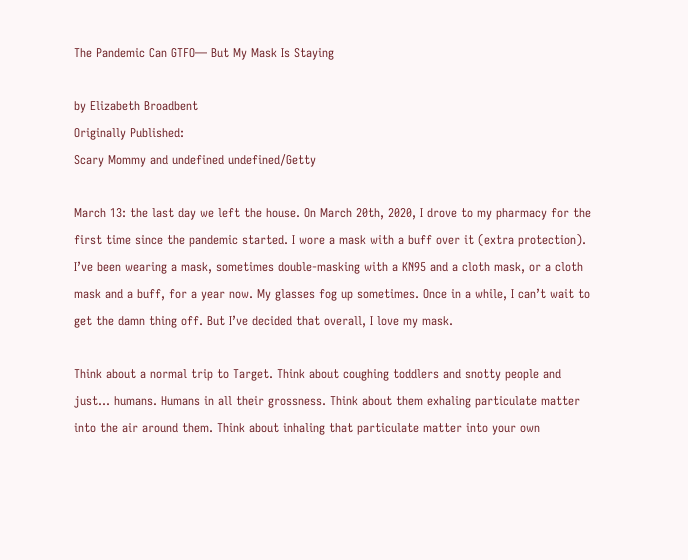The Pandemic Can GTFO— But My Mask Is Staying

by Elizabeth Broadbent
Originally Published:
Scary Mommy and undefined undefined/Getty

March 13: the last day we left the house. On March 20th, 2020, I drove to my pharmacy for the first time since the pandemic started. I wore a mask with a buff over it (extra protection). I’ve been wearing a mask, sometimes double-masking with a KN95 and a cloth mask, or a cloth mask and a buff, for a year now. My glasses fog up sometimes. Once in a while, I can’t wait to get the damn thing off. But I’ve decided that overall, I love my mask.

Think about a normal trip to Target. Think about coughing toddlers and snotty people and just… humans. Humans in all their grossness. Think about them exhaling particulate matter into the air around them. Think about inhaling that particulate matter into your own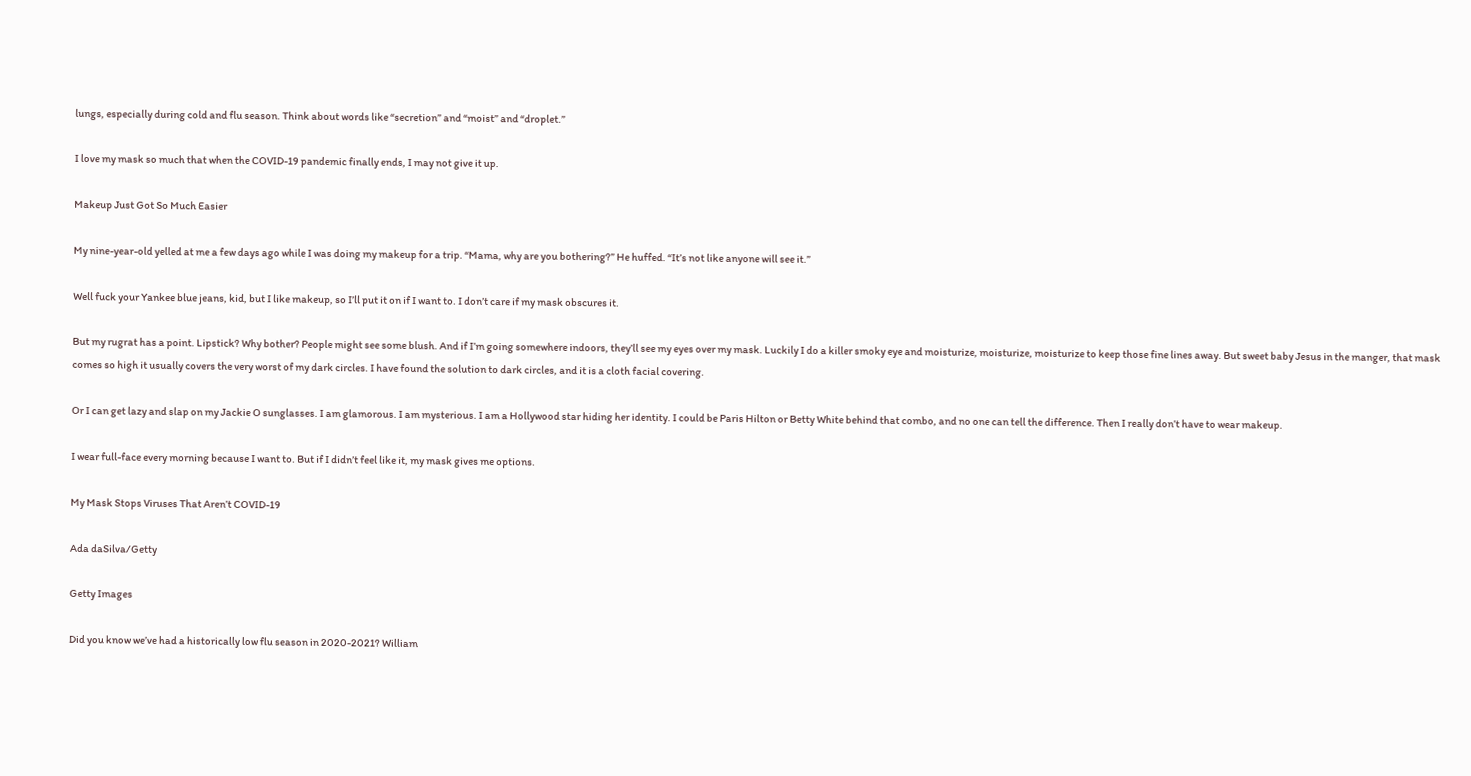lungs, especially during cold and flu season. Think about words like “secretion” and “moist” and “droplet.”

I love my mask so much that when the COVID-19 pandemic finally ends, I may not give it up.

Makeup Just Got So Much Easier

My nine-year-old yelled at me a few days ago while I was doing my makeup for a trip. “Mama, why are you bothering?” He huffed. “It’s not like anyone will see it.”

Well fuck your Yankee blue jeans, kid, but I like makeup, so I’ll put it on if I want to. I don’t care if my mask obscures it.

But my rugrat has a point. Lipstick? Why bother? People might see some blush. And if I’m going somewhere indoors, they’ll see my eyes over my mask. Luckily I do a killer smoky eye and moisturize, moisturize, moisturize to keep those fine lines away. But sweet baby Jesus in the manger, that mask comes so high it usually covers the very worst of my dark circles. I have found the solution to dark circles, and it is a cloth facial covering.

Or I can get lazy and slap on my Jackie O sunglasses. I am glamorous. I am mysterious. I am a Hollywood star hiding her identity. I could be Paris Hilton or Betty White behind that combo, and no one can tell the difference. Then I really don’t have to wear makeup.

I wear full-face every morning because I want to. But if I didn’t feel like it, my mask gives me options.

My Mask Stops Viruses That Aren’t COVID-19

Ada daSilva/Getty

Getty Images

Did you know we’ve had a historically low flu season in 2020-2021? William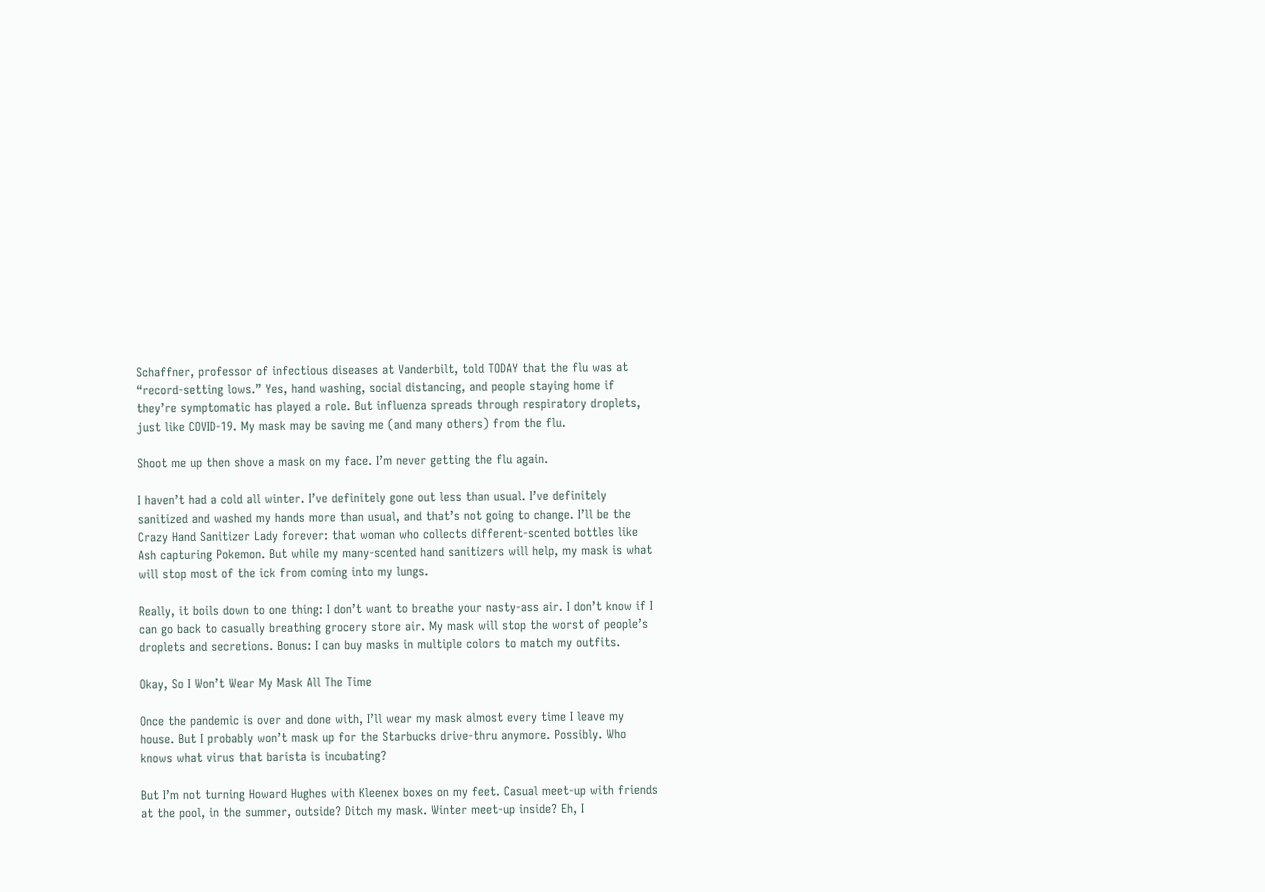Schaffner, professor of infectious diseases at Vanderbilt, told TODAY that the flu was at “record-setting lows.” Yes, hand washing, social distancing, and people staying home if they’re symptomatic has played a role. But influenza spreads through respiratory droplets, just like COVID-19. My mask may be saving me (and many others) from the flu.

Shoot me up then shove a mask on my face. I’m never getting the flu again.

I haven’t had a cold all winter. I’ve definitely gone out less than usual. I’ve definitely sanitized and washed my hands more than usual, and that’s not going to change. I’ll be the Crazy Hand Sanitizer Lady forever: that woman who collects different-scented bottles like Ash capturing Pokemon. But while my many-scented hand sanitizers will help, my mask is what will stop most of the ick from coming into my lungs.

Really, it boils down to one thing: I don’t want to breathe your nasty-ass air. I don’t know if I can go back to casually breathing grocery store air. My mask will stop the worst of people’s droplets and secretions. Bonus: I can buy masks in multiple colors to match my outfits.

Okay, So I Won’t Wear My Mask All The Time

Once the pandemic is over and done with, I’ll wear my mask almost every time I leave my house. But I probably won’t mask up for the Starbucks drive-thru anymore. Possibly. Who knows what virus that barista is incubating?

But I’m not turning Howard Hughes with Kleenex boxes on my feet. Casual meet-up with friends at the pool, in the summer, outside? Ditch my mask. Winter meet-up inside? Eh, I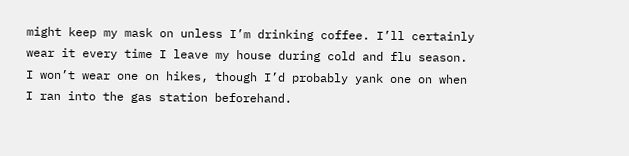might keep my mask on unless I’m drinking coffee. I’ll certainly wear it every time I leave my house during cold and flu season. I won’t wear one on hikes, though I’d probably yank one on when I ran into the gas station beforehand.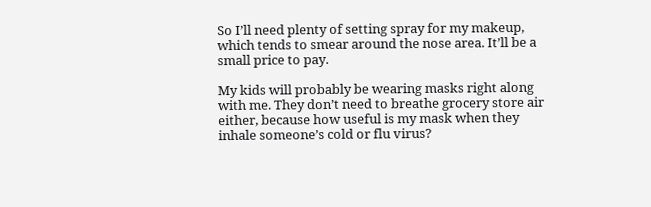So I’ll need plenty of setting spray for my makeup, which tends to smear around the nose area. It’ll be a small price to pay.

My kids will probably be wearing masks right along with me. They don’t need to breathe grocery store air either, because how useful is my mask when they inhale someone’s cold or flu virus?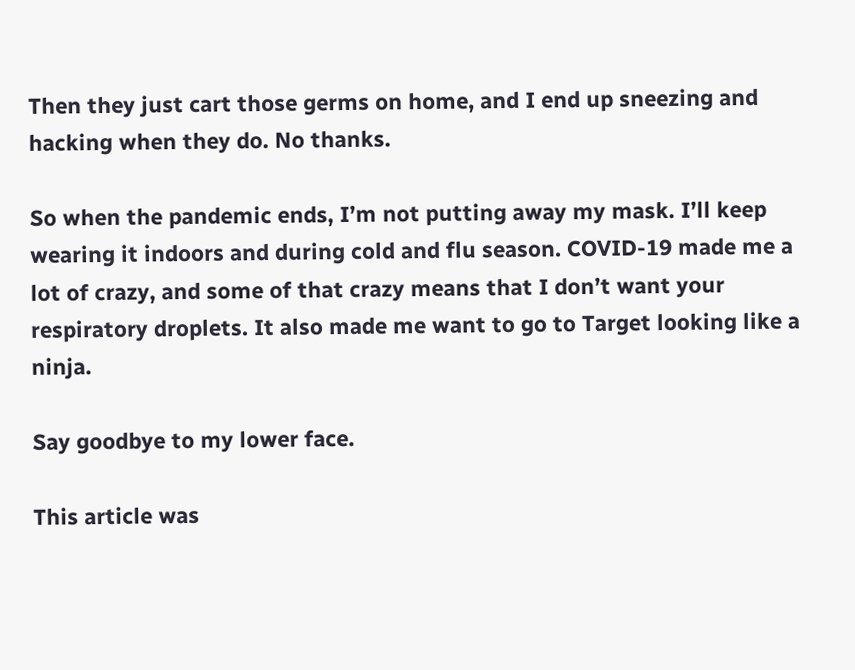Then they just cart those germs on home, and I end up sneezing and hacking when they do. No thanks.

So when the pandemic ends, I’m not putting away my mask. I’ll keep wearing it indoors and during cold and flu season. COVID-19 made me a lot of crazy, and some of that crazy means that I don’t want your respiratory droplets. It also made me want to go to Target looking like a ninja.

Say goodbye to my lower face.

This article was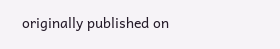originally published on